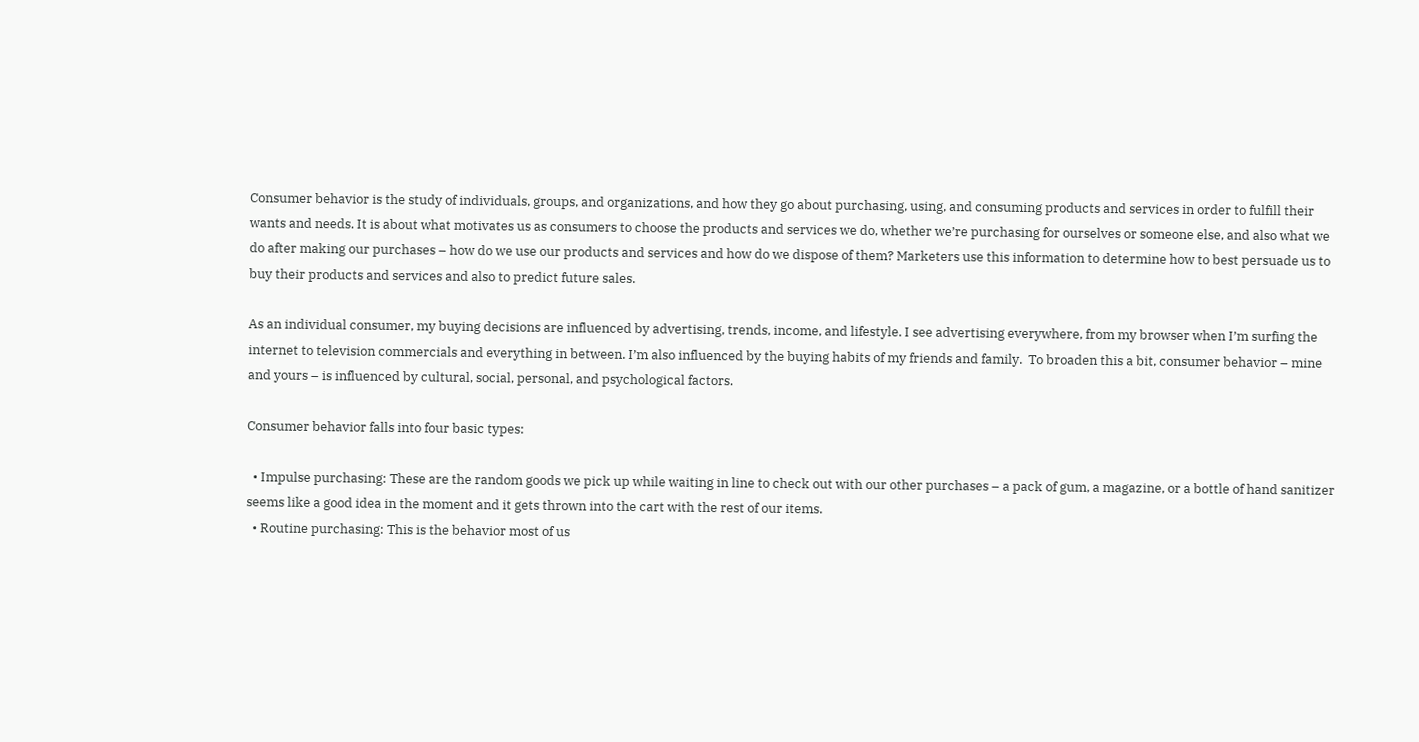Consumer behavior is the study of individuals, groups, and organizations, and how they go about purchasing, using, and consuming products and services in order to fulfill their wants and needs. It is about what motivates us as consumers to choose the products and services we do, whether we’re purchasing for ourselves or someone else, and also what we do after making our purchases – how do we use our products and services and how do we dispose of them? Marketers use this information to determine how to best persuade us to buy their products and services and also to predict future sales.

As an individual consumer, my buying decisions are influenced by advertising, trends, income, and lifestyle. I see advertising everywhere, from my browser when I’m surfing the internet to television commercials and everything in between. I’m also influenced by the buying habits of my friends and family.  To broaden this a bit, consumer behavior – mine and yours – is influenced by cultural, social, personal, and psychological factors.

Consumer behavior falls into four basic types:

  • Impulse purchasing: These are the random goods we pick up while waiting in line to check out with our other purchases – a pack of gum, a magazine, or a bottle of hand sanitizer seems like a good idea in the moment and it gets thrown into the cart with the rest of our items.
  • Routine purchasing: This is the behavior most of us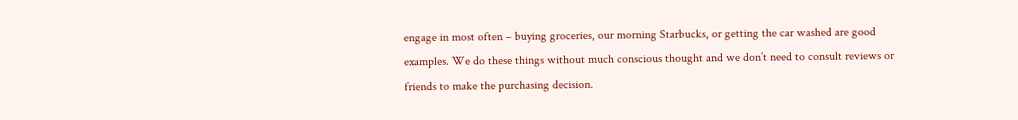engage in most often – buying groceries, our morning Starbucks, or getting the car washed are good examples. We do these things without much conscious thought and we don’t need to consult reviews or friends to make the purchasing decision.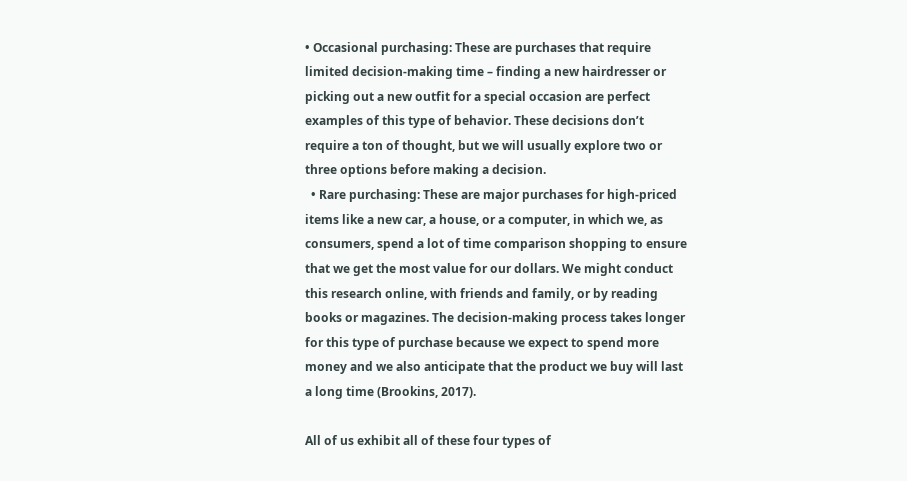• Occasional purchasing: These are purchases that require limited decision-making time – finding a new hairdresser or picking out a new outfit for a special occasion are perfect examples of this type of behavior. These decisions don’t require a ton of thought, but we will usually explore two or three options before making a decision.
  • Rare purchasing: These are major purchases for high-priced items like a new car, a house, or a computer, in which we, as consumers, spend a lot of time comparison shopping to ensure that we get the most value for our dollars. We might conduct this research online, with friends and family, or by reading books or magazines. The decision-making process takes longer for this type of purchase because we expect to spend more money and we also anticipate that the product we buy will last a long time (Brookins, 2017).

All of us exhibit all of these four types of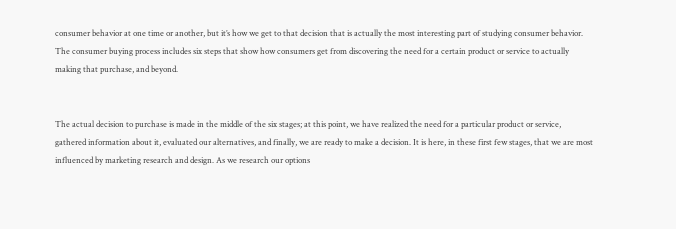consumer behavior at one time or another, but it’s how we get to that decision that is actually the most interesting part of studying consumer behavior. The consumer buying process includes six steps that show how consumers get from discovering the need for a certain product or service to actually making that purchase, and beyond.


The actual decision to purchase is made in the middle of the six stages; at this point, we have realized the need for a particular product or service, gathered information about it, evaluated our alternatives, and finally, we are ready to make a decision. It is here, in these first few stages, that we are most influenced by marketing research and design. As we research our options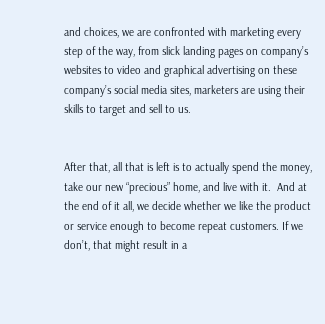and choices, we are confronted with marketing every step of the way, from slick landing pages on company’s websites to video and graphical advertising on these company’s social media sites, marketers are using their skills to target and sell to us.


After that, all that is left is to actually spend the money, take our new “precious” home, and live with it.  And at the end of it all, we decide whether we like the product or service enough to become repeat customers. If we don’t, that might result in a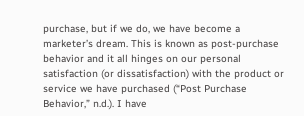purchase, but if we do, we have become a marketer’s dream. This is known as post-purchase behavior and it all hinges on our personal satisfaction (or dissatisfaction) with the product or service we have purchased (“Post Purchase Behavior,” n.d.). I have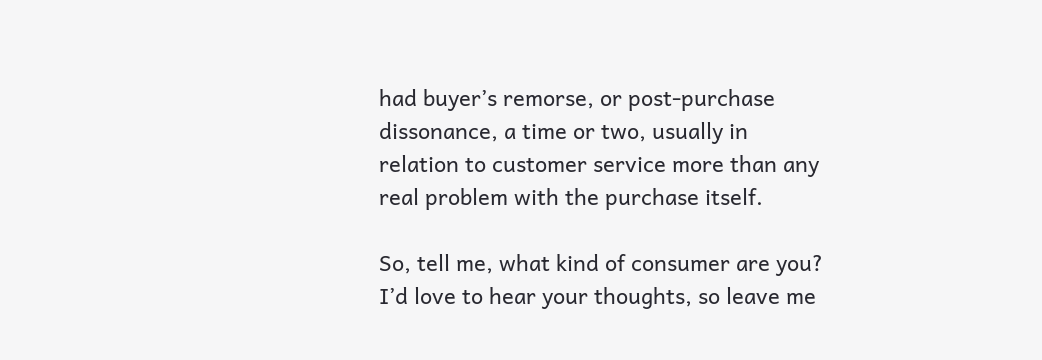had buyer’s remorse, or post-purchase dissonance, a time or two, usually in relation to customer service more than any real problem with the purchase itself.

So, tell me, what kind of consumer are you? I’d love to hear your thoughts, so leave me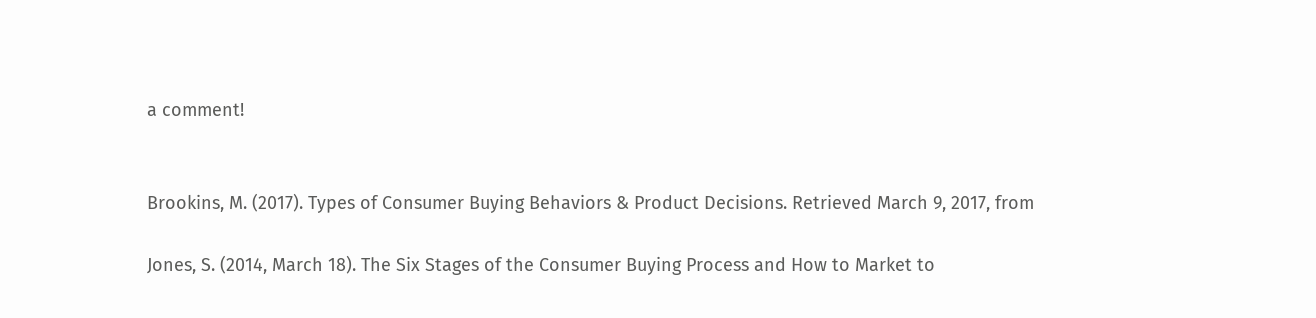a comment!


Brookins, M. (2017). Types of Consumer Buying Behaviors & Product Decisions. Retrieved March 9, 2017, from

Jones, S. (2014, March 18). The Six Stages of the Consumer Buying Process and How to Market to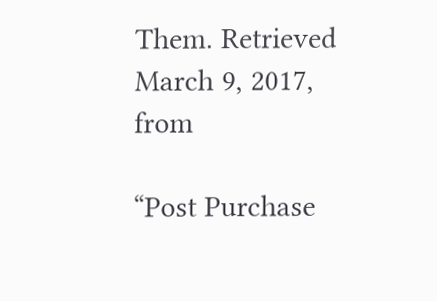Them. Retrieved March 9, 2017, from

“Post Purchase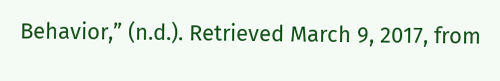Behavior,” (n.d.). Retrieved March 9, 2017, from